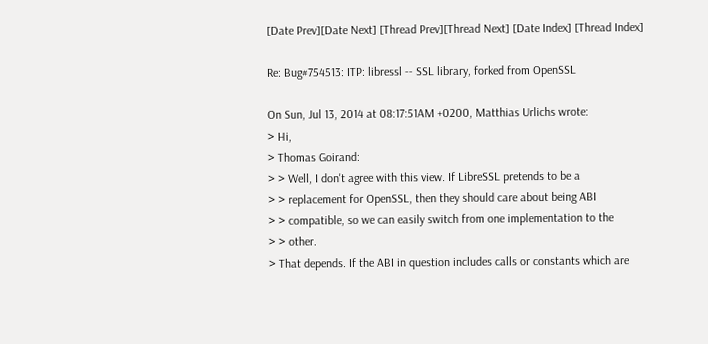[Date Prev][Date Next] [Thread Prev][Thread Next] [Date Index] [Thread Index]

Re: Bug#754513: ITP: libressl -- SSL library, forked from OpenSSL

On Sun, Jul 13, 2014 at 08:17:51AM +0200, Matthias Urlichs wrote:
> Hi,
> Thomas Goirand:
> > Well, I don't agree with this view. If LibreSSL pretends to be a
> > replacement for OpenSSL, then they should care about being ABI
> > compatible, so we can easily switch from one implementation to the
> > other.
> That depends. If the ABI in question includes calls or constants which are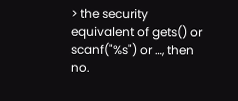> the security equivalent of gets() or scanf("%s") or …, then no.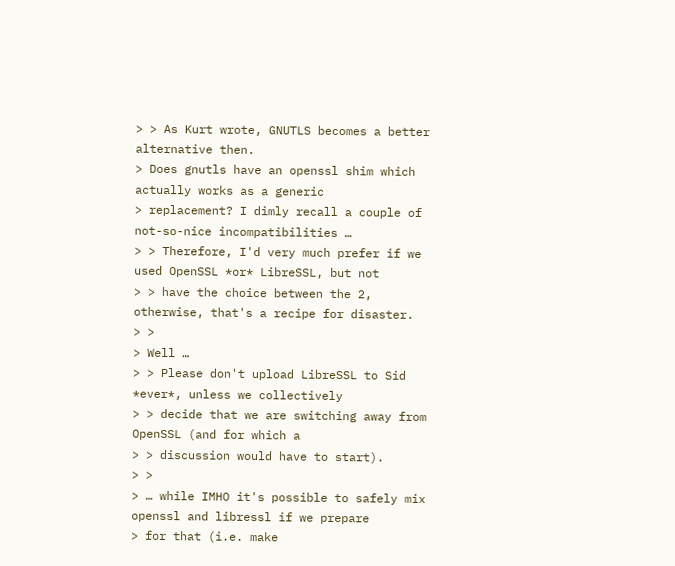> > As Kurt wrote, GNUTLS becomes a better alternative then.
> Does gnutls have an openssl shim which actually works as a generic
> replacement? I dimly recall a couple of not-so-nice incompatibilities …
> > Therefore, I'd very much prefer if we used OpenSSL *or* LibreSSL, but not
> > have the choice between the 2, otherwise, that's a recipe for disaster.
> >
> Well …
> > Please don't upload LibreSSL to Sid *ever*, unless we collectively
> > decide that we are switching away from OpenSSL (and for which a
> > discussion would have to start).
> >
> … while IMHO it's possible to safely mix openssl and libressl if we prepare
> for that (i.e. make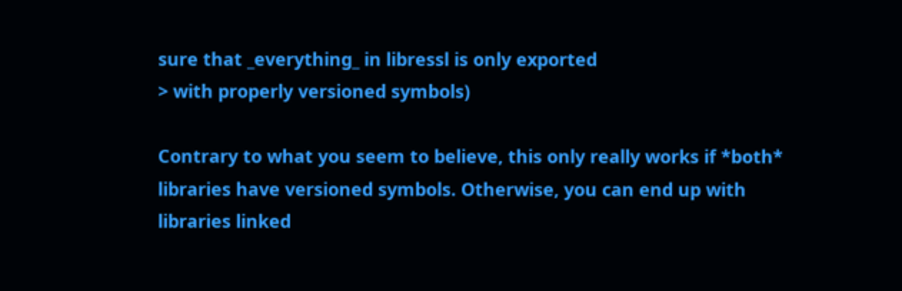sure that _everything_ in libressl is only exported
> with properly versioned symbols)

Contrary to what you seem to believe, this only really works if *both*
libraries have versioned symbols. Otherwise, you can end up with
libraries linked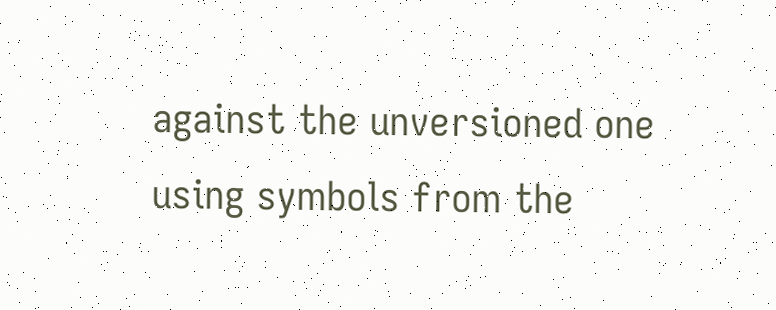against the unversioned one using symbols from the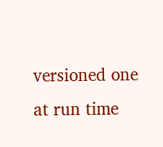versioned one at run time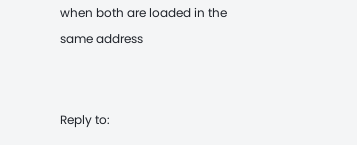when both are loaded in the same address


Reply to: